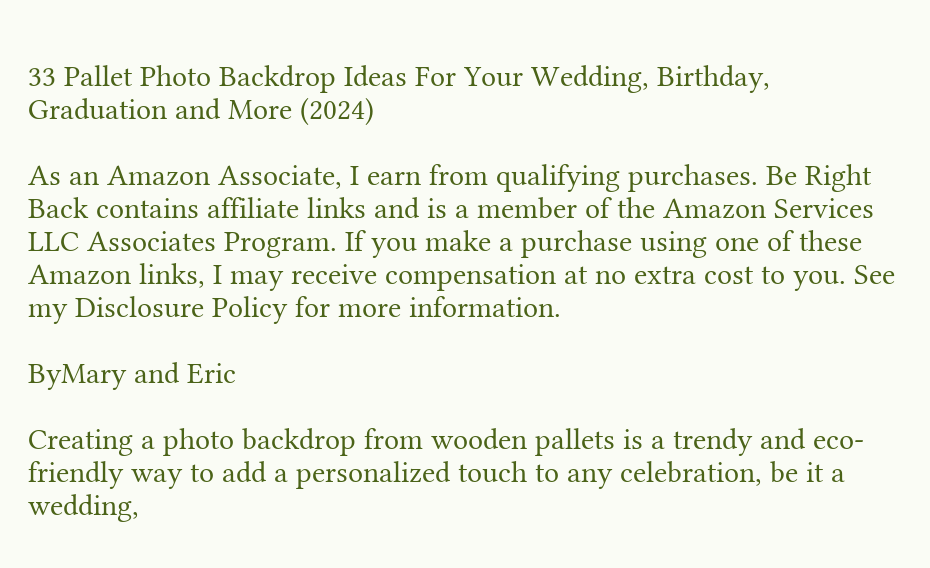33 Pallet Photo Backdrop Ideas For Your Wedding, Birthday, Graduation and More (2024)

As an Amazon Associate, I earn from qualifying purchases. Be Right Back contains affiliate links and is a member of the Amazon Services LLC Associates Program. If you make a purchase using one of these Amazon links, I may receive compensation at no extra cost to you. See my Disclosure Policy for more information.

ByMary and Eric

Creating a photo backdrop from wooden pallets is a trendy and eco-friendly way to add a personalized touch to any celebration, be it a wedding,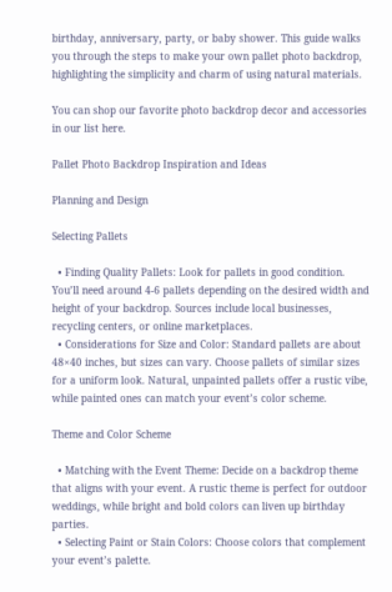birthday, anniversary, party, or baby shower. This guide walks you through the steps to make your own pallet photo backdrop, highlighting the simplicity and charm of using natural materials.

You can shop our favorite photo backdrop decor and accessories in our list here.

Pallet Photo Backdrop Inspiration and Ideas

Planning and Design

Selecting Pallets

  • Finding Quality Pallets: Look for pallets in good condition. You’ll need around 4-6 pallets depending on the desired width and height of your backdrop. Sources include local businesses, recycling centers, or online marketplaces.
  • Considerations for Size and Color: Standard pallets are about 48×40 inches, but sizes can vary. Choose pallets of similar sizes for a uniform look. Natural, unpainted pallets offer a rustic vibe, while painted ones can match your event’s color scheme.

Theme and Color Scheme

  • Matching with the Event Theme: Decide on a backdrop theme that aligns with your event. A rustic theme is perfect for outdoor weddings, while bright and bold colors can liven up birthday parties.
  • Selecting Paint or Stain Colors: Choose colors that complement your event’s palette.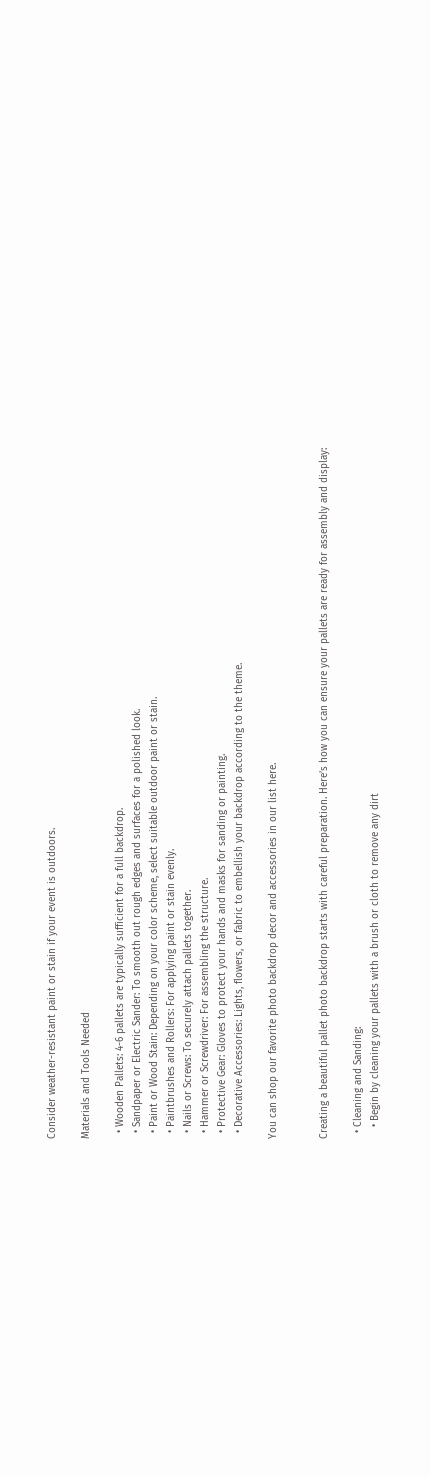Consider weather-resistant paint or stain if your event is outdoors.

Materials and Tools Needed

  • Wooden Pallets: 4-6 pallets are typically sufficient for a full backdrop.
  • Sandpaper or Electric Sander: To smooth out rough edges and surfaces for a polished look.
  • Paint or Wood Stain: Depending on your color scheme, select suitable outdoor paint or stain.
  • Paintbrushes and Rollers: For applying paint or stain evenly.
  • Nails or Screws: To securely attach pallets together.
  • Hammer or Screwdriver: For assembling the structure.
  • Protective Gear: Gloves to protect your hands and masks for sanding or painting.
  • Decorative Accessories: Lights, flowers, or fabric to embellish your backdrop according to the theme.

You can shop our favorite photo backdrop decor and accessories in our list here.


Creating a beautiful pallet photo backdrop starts with careful preparation. Here’s how you can ensure your pallets are ready for assembly and display:

  • Cleaning and Sanding:
    • Begin by cleaning your pallets with a brush or cloth to remove any dirt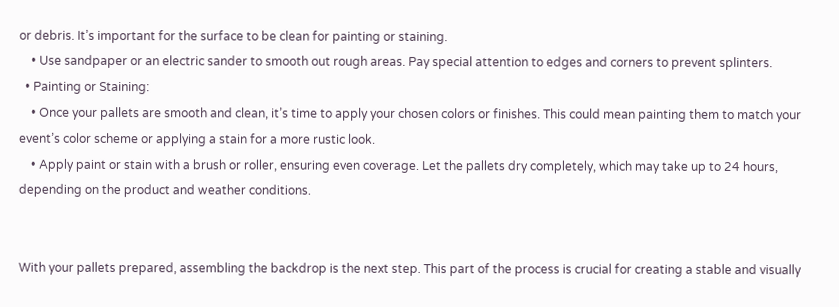or debris. It’s important for the surface to be clean for painting or staining.
    • Use sandpaper or an electric sander to smooth out rough areas. Pay special attention to edges and corners to prevent splinters.
  • Painting or Staining:
    • Once your pallets are smooth and clean, it’s time to apply your chosen colors or finishes. This could mean painting them to match your event’s color scheme or applying a stain for a more rustic look.
    • Apply paint or stain with a brush or roller, ensuring even coverage. Let the pallets dry completely, which may take up to 24 hours, depending on the product and weather conditions.


With your pallets prepared, assembling the backdrop is the next step. This part of the process is crucial for creating a stable and visually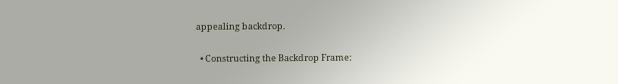appealing backdrop.

  • Constructing the Backdrop Frame: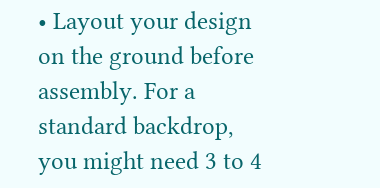• Layout your design on the ground before assembly. For a standard backdrop, you might need 3 to 4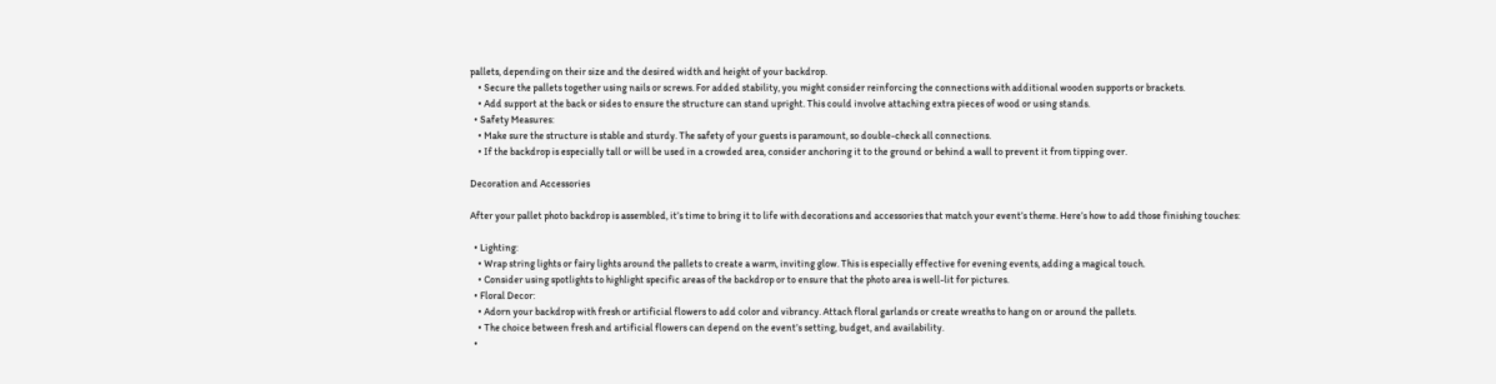pallets, depending on their size and the desired width and height of your backdrop.
    • Secure the pallets together using nails or screws. For added stability, you might consider reinforcing the connections with additional wooden supports or brackets.
    • Add support at the back or sides to ensure the structure can stand upright. This could involve attaching extra pieces of wood or using stands.
  • Safety Measures:
    • Make sure the structure is stable and sturdy. The safety of your guests is paramount, so double-check all connections.
    • If the backdrop is especially tall or will be used in a crowded area, consider anchoring it to the ground or behind a wall to prevent it from tipping over.

Decoration and Accessories

After your pallet photo backdrop is assembled, it’s time to bring it to life with decorations and accessories that match your event’s theme. Here’s how to add those finishing touches:

  • Lighting:
    • Wrap string lights or fairy lights around the pallets to create a warm, inviting glow. This is especially effective for evening events, adding a magical touch.
    • Consider using spotlights to highlight specific areas of the backdrop or to ensure that the photo area is well-lit for pictures.
  • Floral Decor:
    • Adorn your backdrop with fresh or artificial flowers to add color and vibrancy. Attach floral garlands or create wreaths to hang on or around the pallets.
    • The choice between fresh and artificial flowers can depend on the event’s setting, budget, and availability.
  •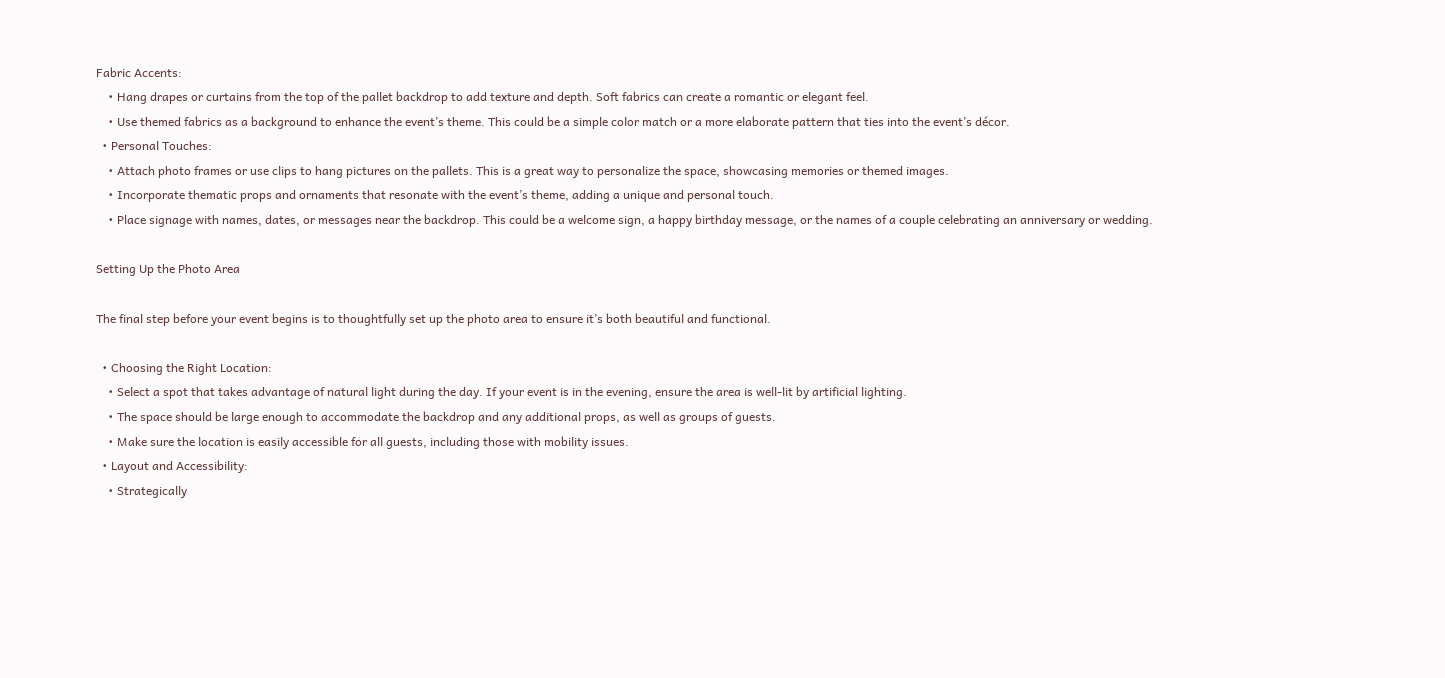Fabric Accents:
    • Hang drapes or curtains from the top of the pallet backdrop to add texture and depth. Soft fabrics can create a romantic or elegant feel.
    • Use themed fabrics as a background to enhance the event’s theme. This could be a simple color match or a more elaborate pattern that ties into the event’s décor.
  • Personal Touches:
    • Attach photo frames or use clips to hang pictures on the pallets. This is a great way to personalize the space, showcasing memories or themed images.
    • Incorporate thematic props and ornaments that resonate with the event’s theme, adding a unique and personal touch.
    • Place signage with names, dates, or messages near the backdrop. This could be a welcome sign, a happy birthday message, or the names of a couple celebrating an anniversary or wedding.

Setting Up the Photo Area

The final step before your event begins is to thoughtfully set up the photo area to ensure it’s both beautiful and functional.

  • Choosing the Right Location:
    • Select a spot that takes advantage of natural light during the day. If your event is in the evening, ensure the area is well-lit by artificial lighting.
    • The space should be large enough to accommodate the backdrop and any additional props, as well as groups of guests.
    • Make sure the location is easily accessible for all guests, including those with mobility issues.
  • Layout and Accessibility:
    • Strategically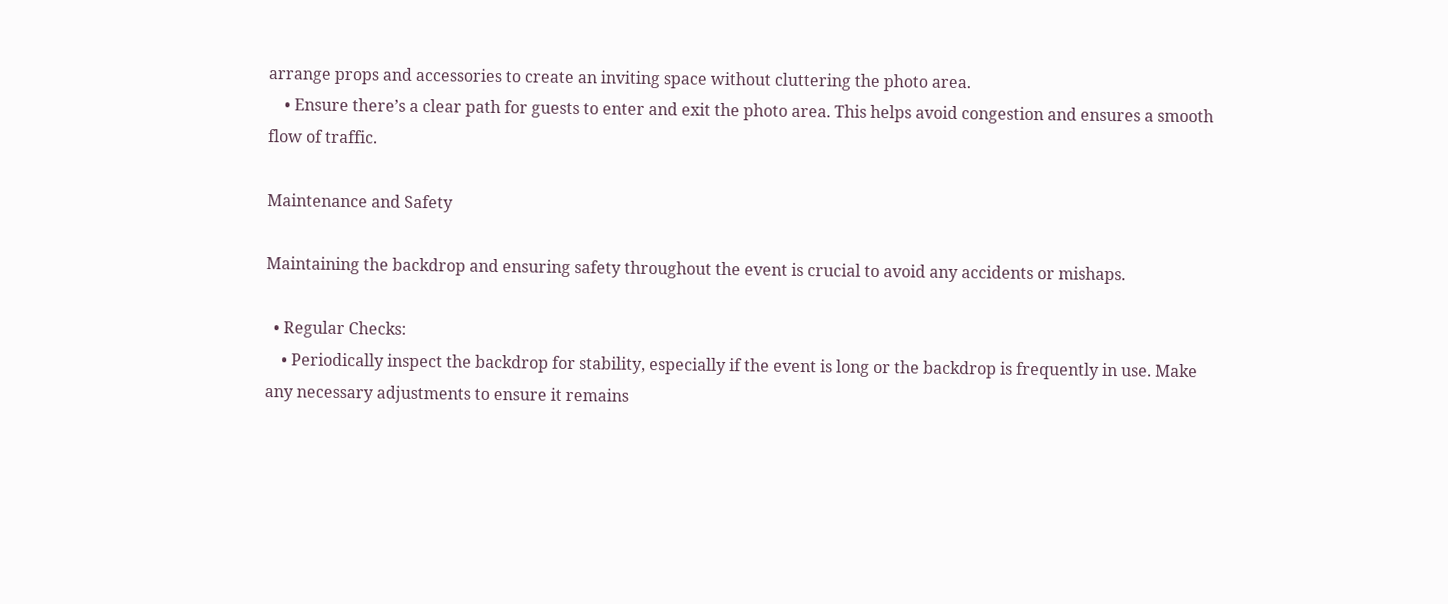arrange props and accessories to create an inviting space without cluttering the photo area.
    • Ensure there’s a clear path for guests to enter and exit the photo area. This helps avoid congestion and ensures a smooth flow of traffic.

Maintenance and Safety

Maintaining the backdrop and ensuring safety throughout the event is crucial to avoid any accidents or mishaps.

  • Regular Checks:
    • Periodically inspect the backdrop for stability, especially if the event is long or the backdrop is frequently in use. Make any necessary adjustments to ensure it remains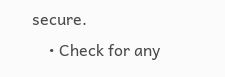secure.
    • Check for any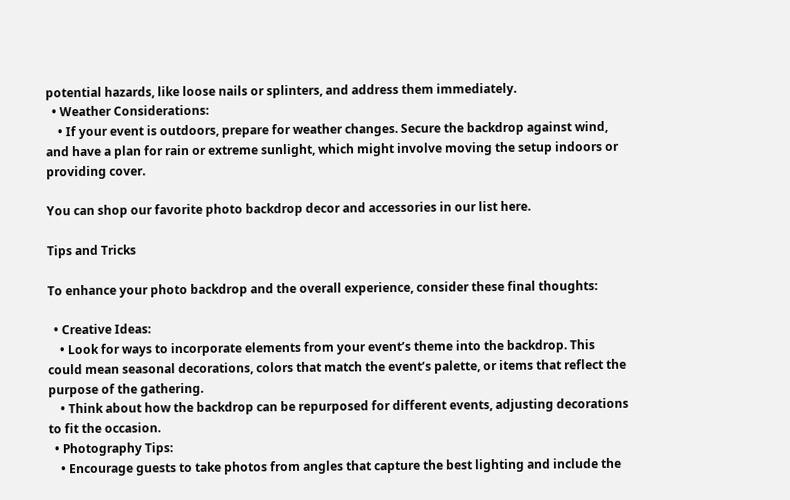potential hazards, like loose nails or splinters, and address them immediately.
  • Weather Considerations:
    • If your event is outdoors, prepare for weather changes. Secure the backdrop against wind, and have a plan for rain or extreme sunlight, which might involve moving the setup indoors or providing cover.

You can shop our favorite photo backdrop decor and accessories in our list here.

Tips and Tricks

To enhance your photo backdrop and the overall experience, consider these final thoughts:

  • Creative Ideas:
    • Look for ways to incorporate elements from your event’s theme into the backdrop. This could mean seasonal decorations, colors that match the event’s palette, or items that reflect the purpose of the gathering.
    • Think about how the backdrop can be repurposed for different events, adjusting decorations to fit the occasion.
  • Photography Tips:
    • Encourage guests to take photos from angles that capture the best lighting and include the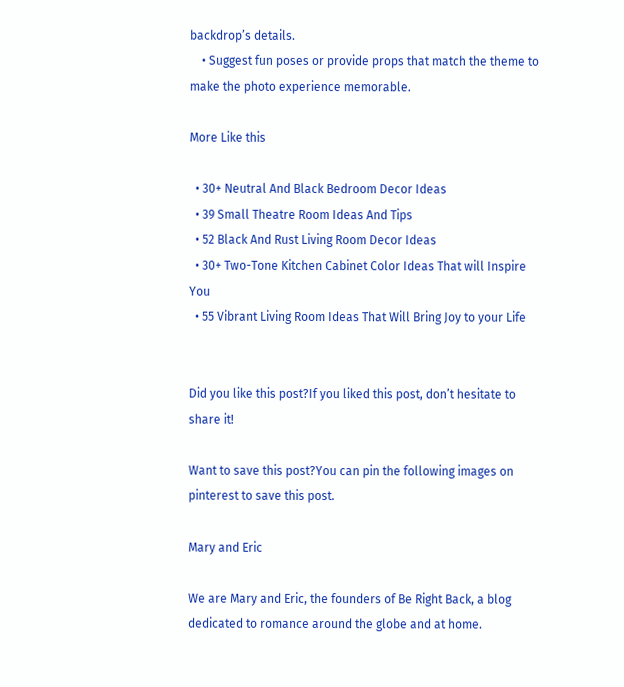backdrop’s details.
    • Suggest fun poses or provide props that match the theme to make the photo experience memorable.

More Like this

  • 30+ Neutral And Black Bedroom Decor Ideas
  • 39 Small Theatre Room Ideas And Tips
  • 52 Black And Rust Living Room Decor Ideas
  • 30+ Two-Tone Kitchen Cabinet Color Ideas That will Inspire You
  • 55 Vibrant Living Room Ideas That Will Bring Joy to your Life


Did you like this post?If you liked this post, don’t hesitate to share it!

Want to save this post?You can pin the following images on pinterest to save this post.

Mary and Eric

We are Mary and Eric, the founders of Be Right Back, a blog dedicated to romance around the globe and at home.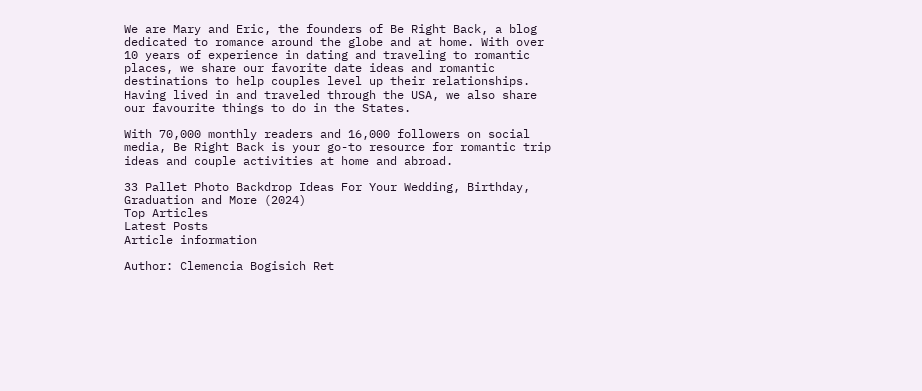We are Mary and Eric, the founders of Be Right Back, a blog dedicated to romance around the globe and at home. With over 10 years of experience in dating and traveling to romantic places, we share our favorite date ideas and romantic destinations to help couples level up their relationships. Having lived in and traveled through the USA, we also share our favourite things to do in the States.

With 70,000 monthly readers and 16,000 followers on social media, Be Right Back is your go-to resource for romantic trip ideas and couple activities at home and abroad.

33 Pallet Photo Backdrop Ideas For Your Wedding, Birthday, Graduation and More (2024)
Top Articles
Latest Posts
Article information

Author: Clemencia Bogisich Ret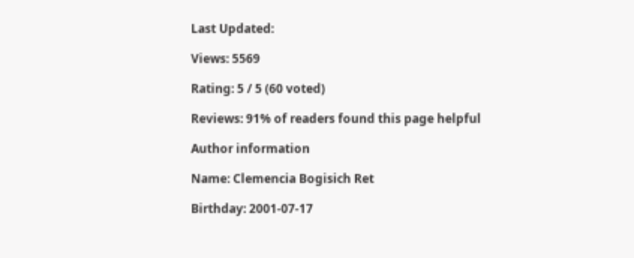Last Updated:

Views: 5569

Rating: 5 / 5 (60 voted)

Reviews: 91% of readers found this page helpful

Author information

Name: Clemencia Bogisich Ret

Birthday: 2001-07-17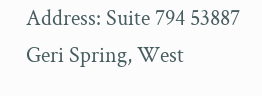Address: Suite 794 53887 Geri Spring, West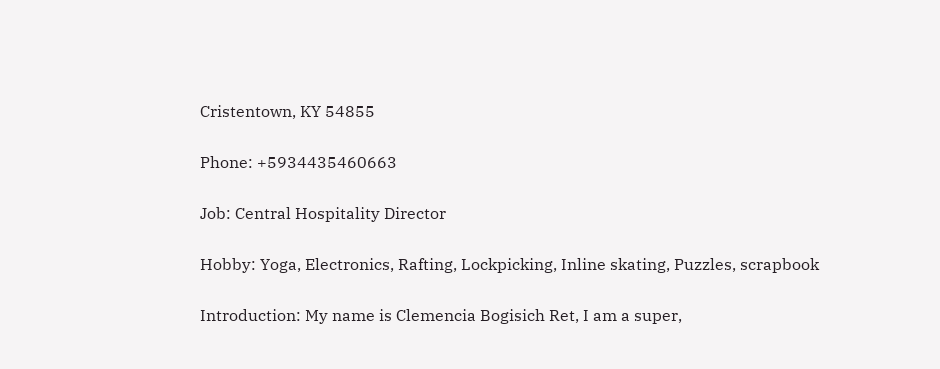Cristentown, KY 54855

Phone: +5934435460663

Job: Central Hospitality Director

Hobby: Yoga, Electronics, Rafting, Lockpicking, Inline skating, Puzzles, scrapbook

Introduction: My name is Clemencia Bogisich Ret, I am a super,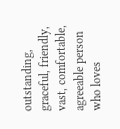outstanding, graceful, friendly, vast, comfortable, agreeable person who loves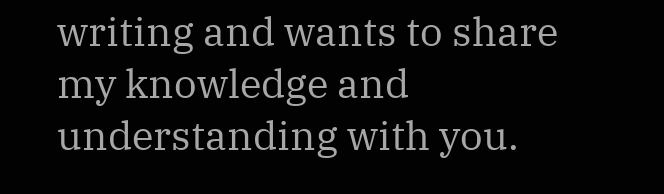writing and wants to share my knowledge and understanding with you.